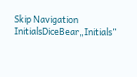Skip Navigation
InitialsDiceBear„Initials”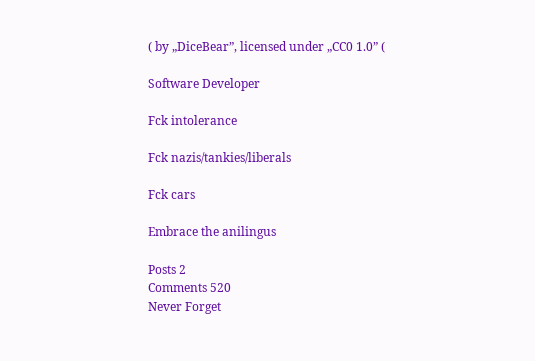( by „DiceBear”, licensed under „CC0 1.0” (

Software Developer

Fck intolerance

Fck nazis/tankies/liberals

Fck cars

Embrace the anilingus

Posts 2
Comments 520
Never Forget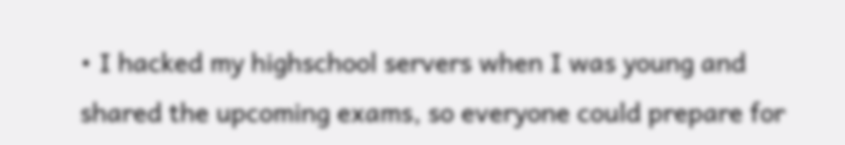• I hacked my highschool servers when I was young and shared the upcoming exams, so everyone could prepare for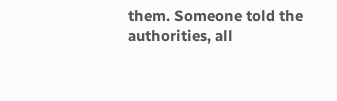them. Someone told the authorities, all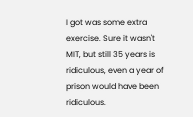I got was some extra exercise. Sure it wasn't MIT, but still 35 years is ridiculous, even a year of prison would have been ridiculous.